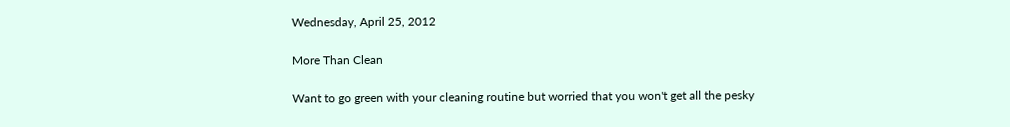Wednesday, April 25, 2012

More Than Clean

Want to go green with your cleaning routine but worried that you won't get all the pesky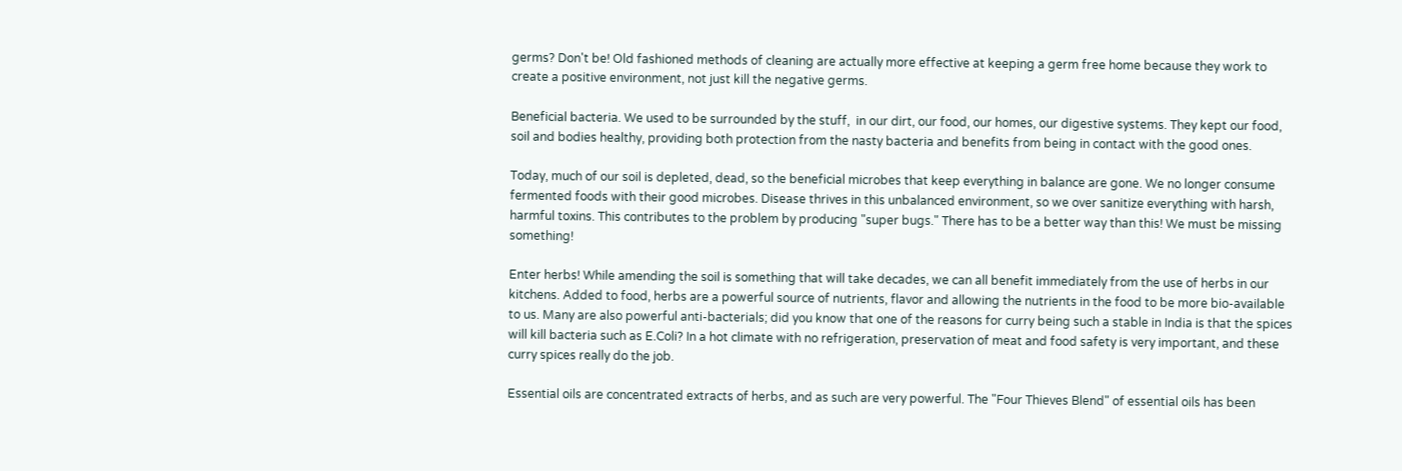germs? Don't be! Old fashioned methods of cleaning are actually more effective at keeping a germ free home because they work to create a positive environment, not just kill the negative germs.

Beneficial bacteria. We used to be surrounded by the stuff,  in our dirt, our food, our homes, our digestive systems. They kept our food, soil and bodies healthy, providing both protection from the nasty bacteria and benefits from being in contact with the good ones.

Today, much of our soil is depleted, dead, so the beneficial microbes that keep everything in balance are gone. We no longer consume fermented foods with their good microbes. Disease thrives in this unbalanced environment, so we over sanitize everything with harsh, harmful toxins. This contributes to the problem by producing "super bugs." There has to be a better way than this! We must be missing something!

Enter herbs! While amending the soil is something that will take decades, we can all benefit immediately from the use of herbs in our kitchens. Added to food, herbs are a powerful source of nutrients, flavor and allowing the nutrients in the food to be more bio-available to us. Many are also powerful anti-bacterials; did you know that one of the reasons for curry being such a stable in India is that the spices will kill bacteria such as E.Coli? In a hot climate with no refrigeration, preservation of meat and food safety is very important, and these curry spices really do the job.

Essential oils are concentrated extracts of herbs, and as such are very powerful. The "Four Thieves Blend" of essential oils has been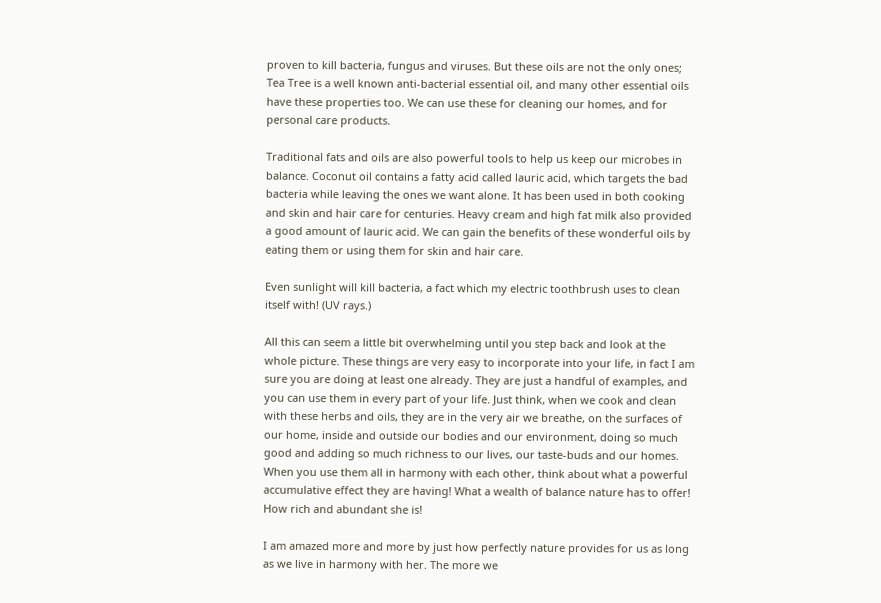proven to kill bacteria, fungus and viruses. But these oils are not the only ones; Tea Tree is a well known anti-bacterial essential oil, and many other essential oils have these properties too. We can use these for cleaning our homes, and for personal care products.

Traditional fats and oils are also powerful tools to help us keep our microbes in balance. Coconut oil contains a fatty acid called lauric acid, which targets the bad bacteria while leaving the ones we want alone. It has been used in both cooking and skin and hair care for centuries. Heavy cream and high fat milk also provided a good amount of lauric acid. We can gain the benefits of these wonderful oils by eating them or using them for skin and hair care.

Even sunlight will kill bacteria, a fact which my electric toothbrush uses to clean itself with! (UV rays.)

All this can seem a little bit overwhelming until you step back and look at the whole picture. These things are very easy to incorporate into your life, in fact I am sure you are doing at least one already. They are just a handful of examples, and you can use them in every part of your life. Just think, when we cook and clean with these herbs and oils, they are in the very air we breathe, on the surfaces of our home, inside and outside our bodies and our environment, doing so much good and adding so much richness to our lives, our taste-buds and our homes. When you use them all in harmony with each other, think about what a powerful accumulative effect they are having! What a wealth of balance nature has to offer! How rich and abundant she is!

I am amazed more and more by just how perfectly nature provides for us as long as we live in harmony with her. The more we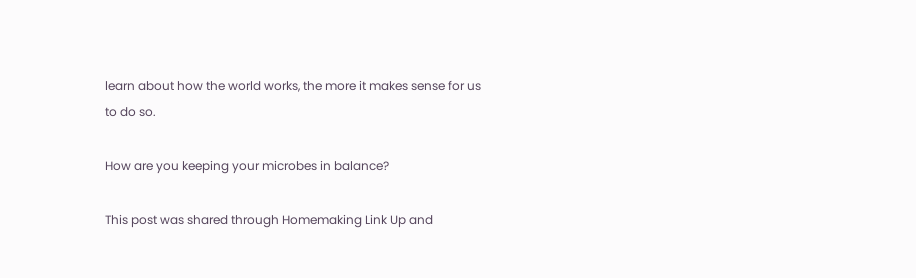learn about how the world works, the more it makes sense for us to do so.

How are you keeping your microbes in balance?

This post was shared through Homemaking Link Up and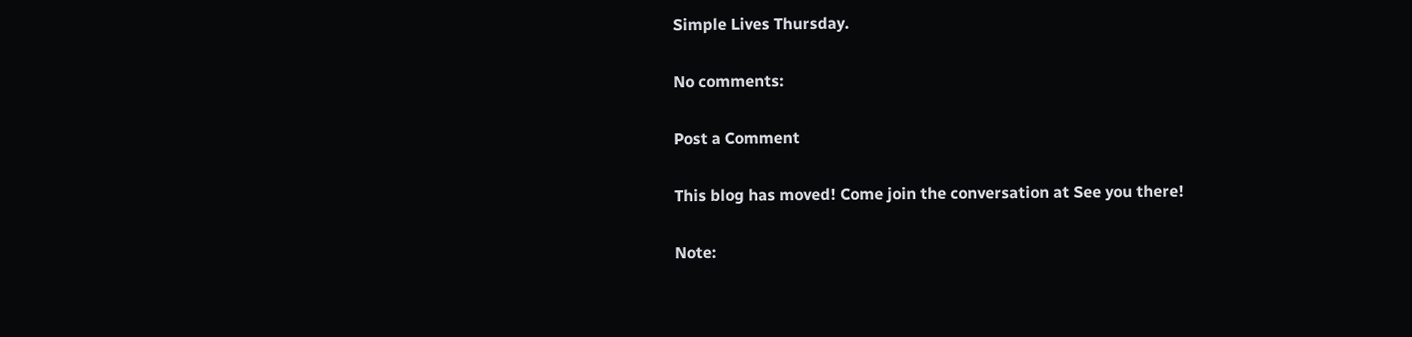Simple Lives Thursday.

No comments:

Post a Comment

This blog has moved! Come join the conversation at See you there!

Note: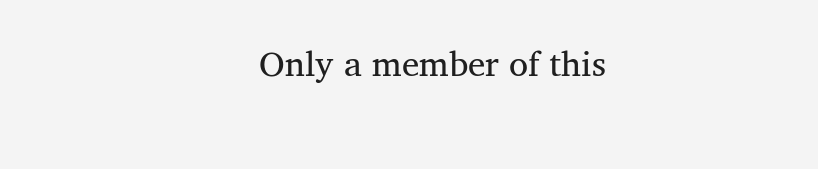Only a member of this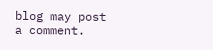blog may post a comment.